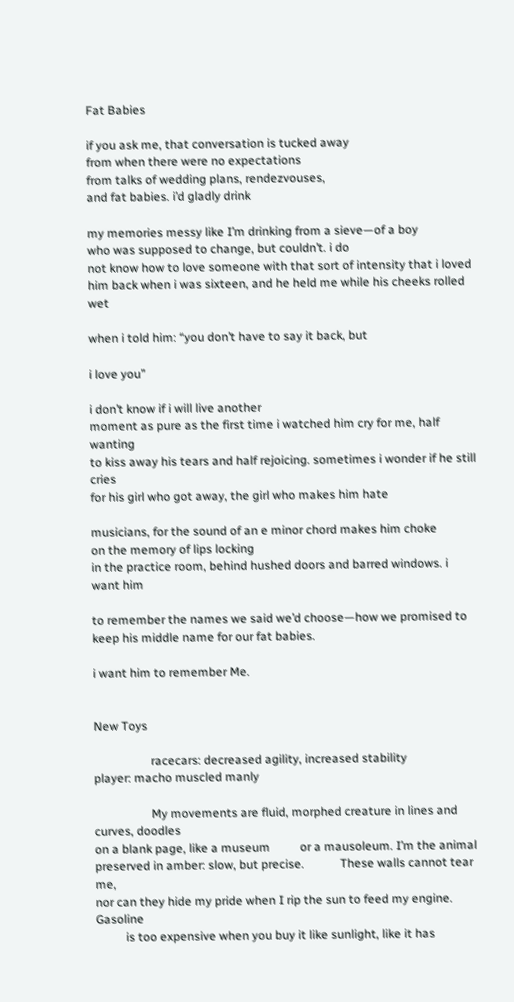Fat Babies

if you ask me, that conversation is tucked away
from when there were no expectations
from talks of wedding plans, rendezvouses,
and fat babies. i’d gladly drink

my memories messy like I’m drinking from a sieve—of a boy
who was supposed to change, but couldn’t. i do
not know how to love someone with that sort of intensity that i loved
him back when i was sixteen, and he held me while his cheeks rolled wet

when i told him: “you don’t have to say it back, but

i love you”

i don’t know if i will live another
moment as pure as the first time i watched him cry for me, half wanting
to kiss away his tears and half rejoicing. sometimes i wonder if he still cries
for his girl who got away, the girl who makes him hate

musicians, for the sound of an e minor chord makes him choke
on the memory of lips locking
in the practice room, behind hushed doors and barred windows. i want him

to remember the names we said we’d choose—how we promised to
keep his middle name for our fat babies.

i want him to remember Me.


New Toys

                   racecars: decreased agility, increased stability
player: macho muscled manly

                   My movements are fluid, morphed creature in lines and curves, doodles
on a blank page, like a museum          or a mausoleum. I’m the animal
preserved in amber: slow, but precise.            These walls cannot tear me,
nor can they hide my pride when I rip the sun to feed my engine. Gasoline
          is too expensive when you buy it like sunlight, like it has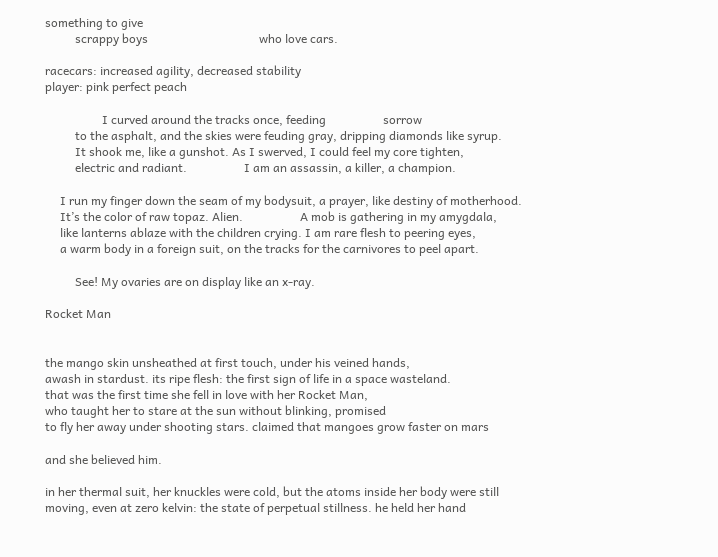something to give
          scrappy boys                                     who love cars.

racecars: increased agility, decreased stability
player: pink perfect peach

                   I curved around the tracks once, feeding                   sorrow
          to the asphalt, and the skies were feuding gray, dripping diamonds like syrup.
          It shook me, like a gunshot. As I swerved, I could feel my core tighten,
          electric and radiant.                   I am an assassin, a killer, a champion.

     I run my finger down the seam of my bodysuit, a prayer, like destiny of motherhood.
     It’s the color of raw topaz. Alien.                   A mob is gathering in my amygdala,
     like lanterns ablaze with the children crying. I am rare flesh to peering eyes,
     a warm body in a foreign suit, on the tracks for the carnivores to peel apart.

          See! My ovaries are on display like an x-ray.

Rocket Man


the mango skin unsheathed at first touch, under his veined hands,
awash in stardust. its ripe flesh: the first sign of life in a space wasteland.
that was the first time she fell in love with her Rocket Man,
who taught her to stare at the sun without blinking, promised
to fly her away under shooting stars. claimed that mangoes grow faster on mars

and she believed him.

in her thermal suit, her knuckles were cold, but the atoms inside her body were still
moving, even at zero kelvin: the state of perpetual stillness. he held her hand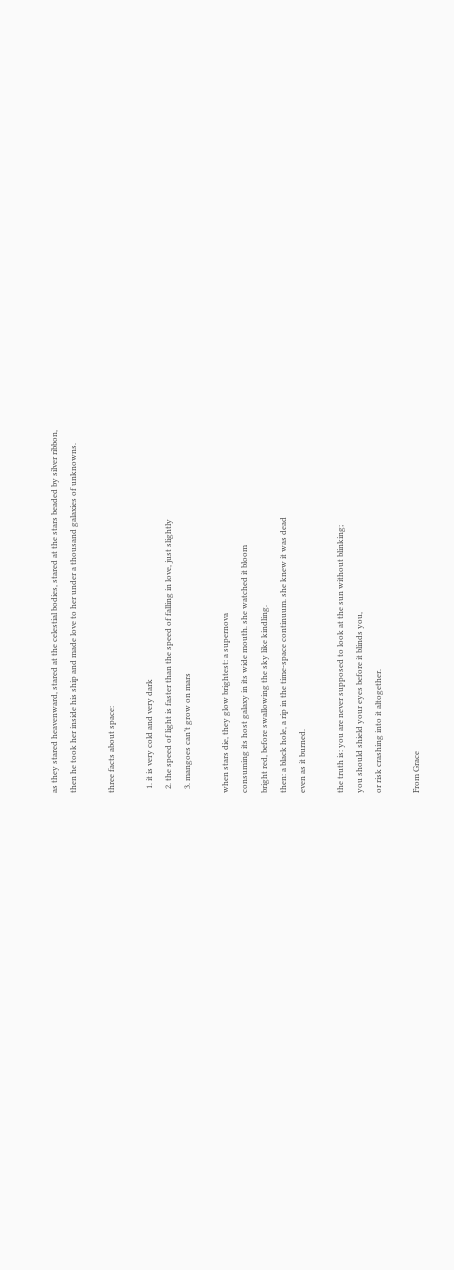as they stared heavenward, stared at the celestial bodies, stared at the stars beaded by silver ribbon,
then he took her inside his ship and made love to her under a thousand galaxies of unknowns.

three facts about space:

  1. it is very cold and very dark
  2. the speed of light is faster than the speed of falling in love, just slightly
  3. mangoes can’t grow on mars

when stars die, they glow brightest: a supernova
consuming its host galaxy in its wide mouth. she watched it bloom
bright red, before swallowing the sky like kindling.
then: a black hole, a rip in the time-space continuum. she knew it was dead
even as it burned.

the truth is: you are never supposed to look at the sun without blinking;
you should shield your eyes before it blinds you,
or risk crashing into it altogether.

From Grace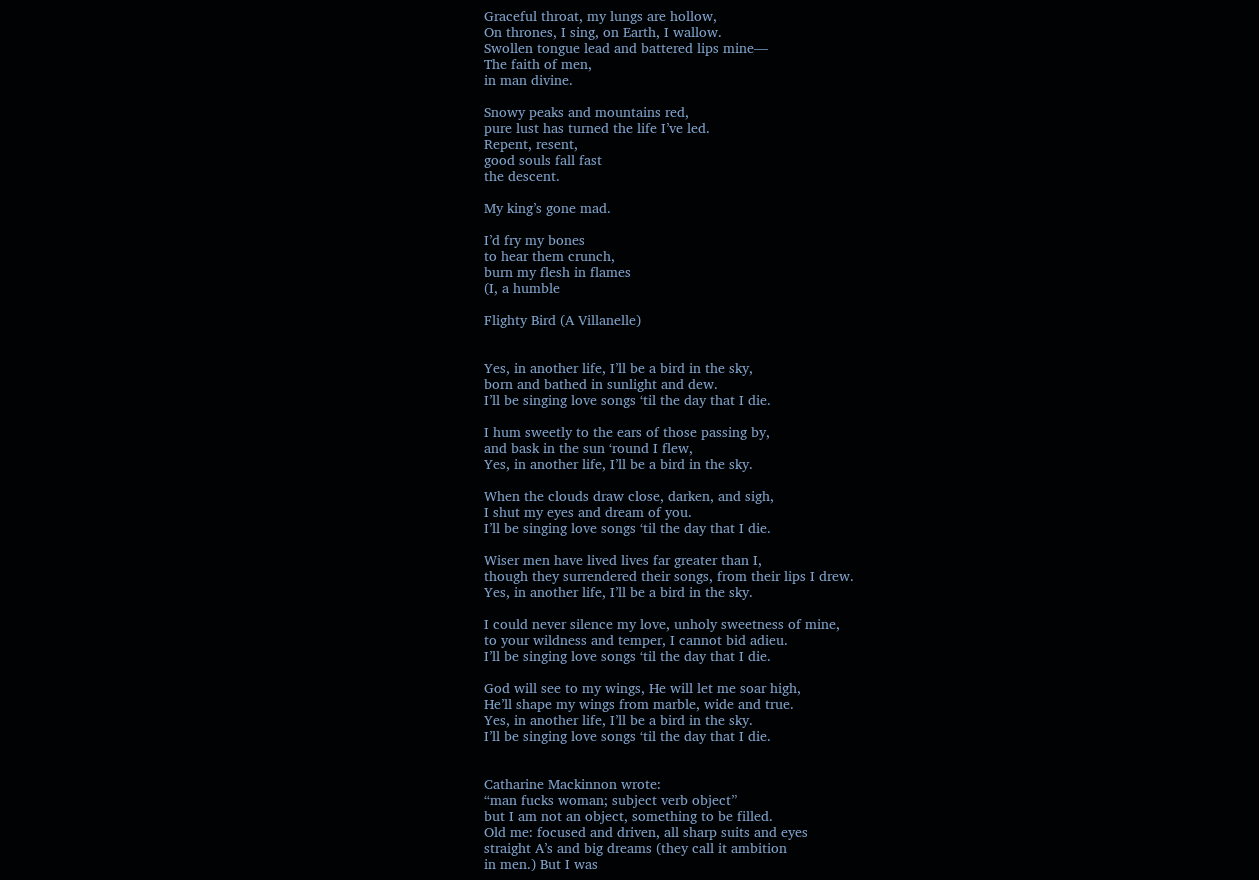Graceful throat, my lungs are hollow,
On thrones, I sing, on Earth, I wallow.
Swollen tongue lead and battered lips mine—
The faith of men,
in man divine.

Snowy peaks and mountains red,
pure lust has turned the life I’ve led.
Repent, resent,
good souls fall fast
the descent.

My king’s gone mad.

I’d fry my bones
to hear them crunch,
burn my flesh in flames
(I, a humble

Flighty Bird (A Villanelle)


Yes, in another life, I’ll be a bird in the sky,
born and bathed in sunlight and dew.
I’ll be singing love songs ‘til the day that I die.

I hum sweetly to the ears of those passing by,
and bask in the sun ‘round I flew,
Yes, in another life, I’ll be a bird in the sky.

When the clouds draw close, darken, and sigh,
I shut my eyes and dream of you.
I’ll be singing love songs ‘til the day that I die.

Wiser men have lived lives far greater than I,
though they surrendered their songs, from their lips I drew.
Yes, in another life, I’ll be a bird in the sky.

I could never silence my love, unholy sweetness of mine,
to your wildness and temper, I cannot bid adieu.
I’ll be singing love songs ‘til the day that I die.

God will see to my wings, He will let me soar high,
He’ll shape my wings from marble, wide and true.
Yes, in another life, I’ll be a bird in the sky.
I’ll be singing love songs ‘til the day that I die.


Catharine Mackinnon wrote:
“man fucks woman; subject verb object”
but I am not an object, something to be filled.
Old me: focused and driven, all sharp suits and eyes
straight A’s and big dreams (they call it ambition
in men.) But I was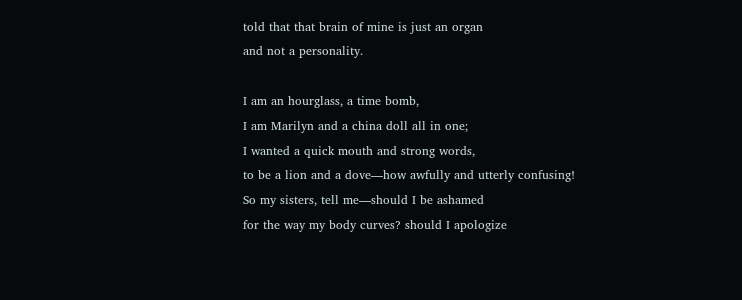told that that brain of mine is just an organ
and not a personality.

I am an hourglass, a time bomb,
I am Marilyn and a china doll all in one;
I wanted a quick mouth and strong words,
to be a lion and a dove—how awfully and utterly confusing!
So my sisters, tell me—should I be ashamed
for the way my body curves? should I apologize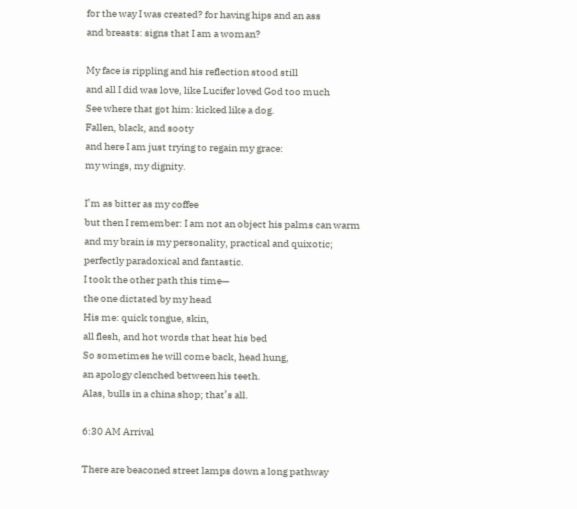for the way I was created? for having hips and an ass
and breasts: signs that I am a woman?

My face is rippling and his reflection stood still
and all I did was love, like Lucifer loved God too much
See where that got him: kicked like a dog.
Fallen, black, and sooty
and here I am just trying to regain my grace:
my wings, my dignity.

I’m as bitter as my coffee
but then I remember: I am not an object his palms can warm
and my brain is my personality, practical and quixotic;
perfectly paradoxical and fantastic.
I took the other path this time—
the one dictated by my head
His me: quick tongue, skin,
all flesh, and hot words that heat his bed
So sometimes he will come back, head hung,
an apology clenched between his teeth.
Alas, bulls in a china shop; that’s all.

6:30 AM Arrival

There are beaconed street lamps down a long pathway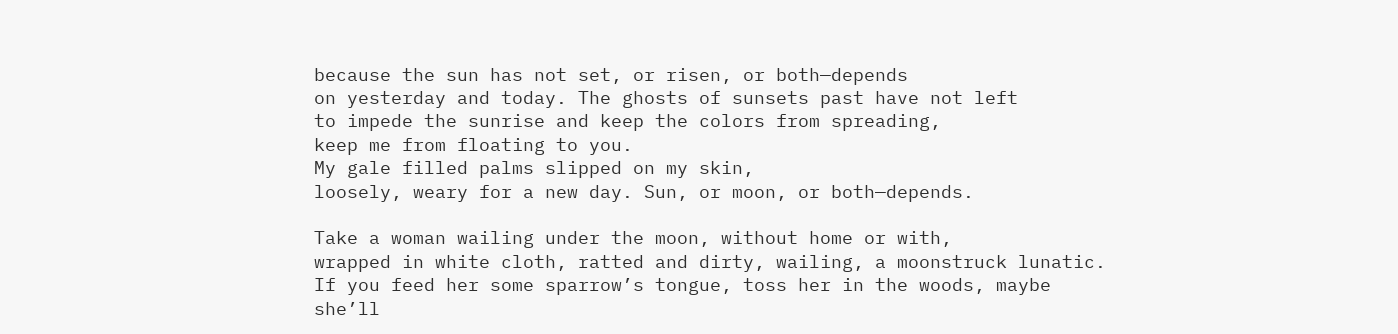because the sun has not set, or risen, or both—depends
on yesterday and today. The ghosts of sunsets past have not left
to impede the sunrise and keep the colors from spreading,
keep me from floating to you.
My gale filled palms slipped on my skin,
loosely, weary for a new day. Sun, or moon, or both—depends.

Take a woman wailing under the moon, without home or with,
wrapped in white cloth, ratted and dirty, wailing, a moonstruck lunatic.
If you feed her some sparrow’s tongue, toss her in the woods, maybe
she’ll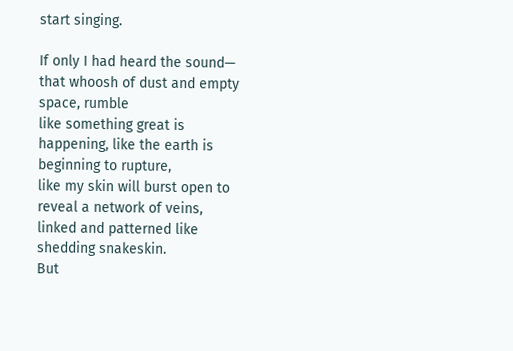start singing.

If only I had heard the sound—
that whoosh of dust and empty space, rumble
like something great is happening, like the earth is beginning to rupture,
like my skin will burst open to reveal a network of veins,
linked and patterned like shedding snakeskin.
But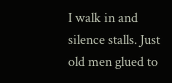I walk in and silence stalls. Just old men glued to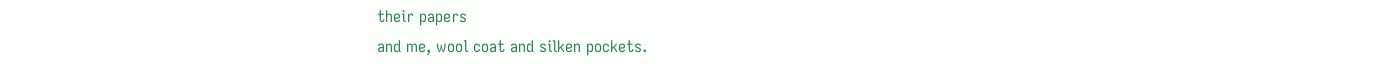their papers
and me, wool coat and silken pockets.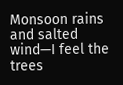Monsoon rains and salted wind—I feel the trees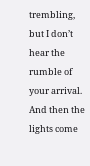trembling,
but I don’t hear the rumble of your arrival. And then the lights come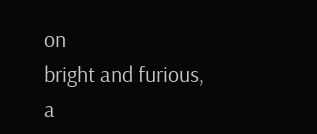on
bright and furious, a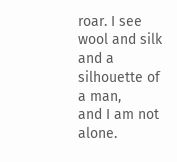roar. I see wool and silk and a silhouette of a man,
and I am not alone.